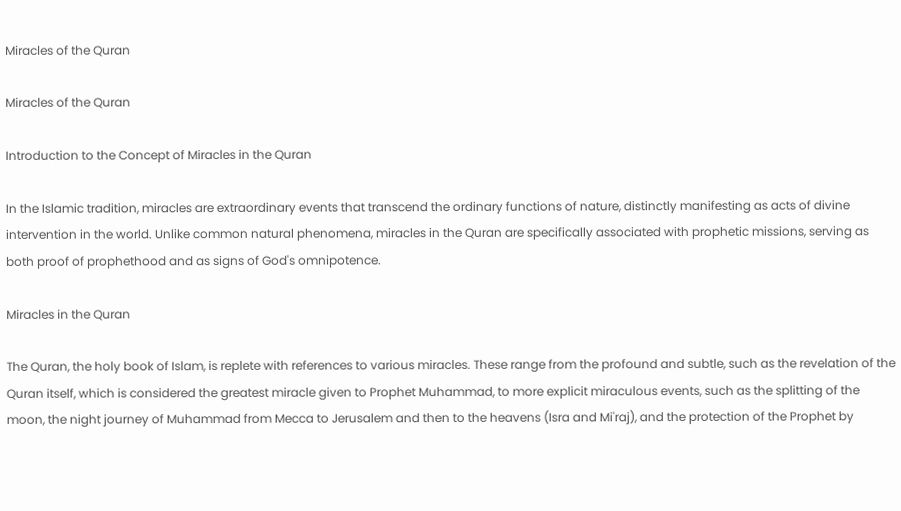Miracles of the Quran

Miracles of the Quran

Introduction to the Concept of Miracles in the Quran

In the Islamic tradition, miracles are extraordinary events that transcend the ordinary functions of nature, distinctly manifesting as acts of divine intervention in the world. Unlike common natural phenomena, miracles in the Quran are specifically associated with prophetic missions, serving as both proof of prophethood and as signs of God's omnipotence.

Miracles in the Quran

The Quran, the holy book of Islam, is replete with references to various miracles. These range from the profound and subtle, such as the revelation of the Quran itself, which is considered the greatest miracle given to Prophet Muhammad, to more explicit miraculous events, such as the splitting of the moon, the night journey of Muhammad from Mecca to Jerusalem and then to the heavens (Isra and Mi'raj), and the protection of the Prophet by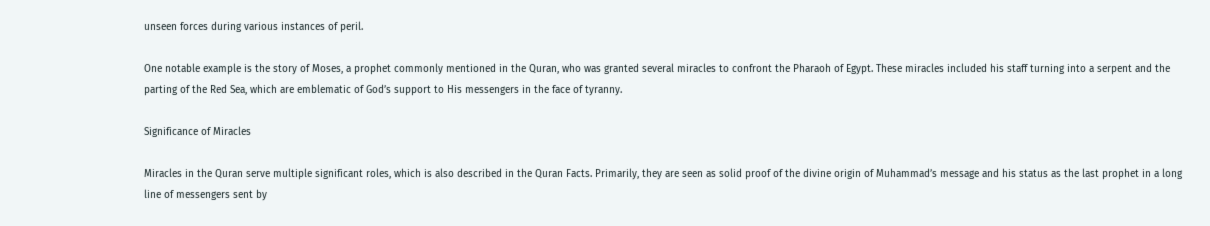unseen forces during various instances of peril.

One notable example is the story of Moses, a prophet commonly mentioned in the Quran, who was granted several miracles to confront the Pharaoh of Egypt. These miracles included his staff turning into a serpent and the parting of the Red Sea, which are emblematic of God’s support to His messengers in the face of tyranny.

Significance of Miracles

Miracles in the Quran serve multiple significant roles, which is also described in the Quran Facts. Primarily, they are seen as solid proof of the divine origin of Muhammad’s message and his status as the last prophet in a long line of messengers sent by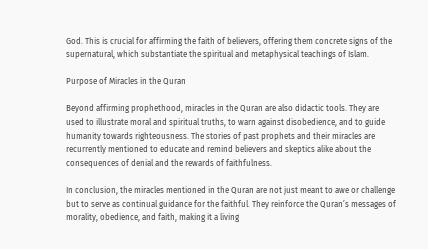God. This is crucial for affirming the faith of believers, offering them concrete signs of the supernatural, which substantiate the spiritual and metaphysical teachings of Islam.

Purpose of Miracles in the Quran

Beyond affirming prophethood, miracles in the Quran are also didactic tools. They are used to illustrate moral and spiritual truths, to warn against disobedience, and to guide humanity towards righteousness. The stories of past prophets and their miracles are recurrently mentioned to educate and remind believers and skeptics alike about the consequences of denial and the rewards of faithfulness.

In conclusion, the miracles mentioned in the Quran are not just meant to awe or challenge but to serve as continual guidance for the faithful. They reinforce the Quran’s messages of morality, obedience, and faith, making it a living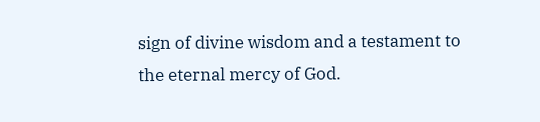sign of divine wisdom and a testament to the eternal mercy of God.